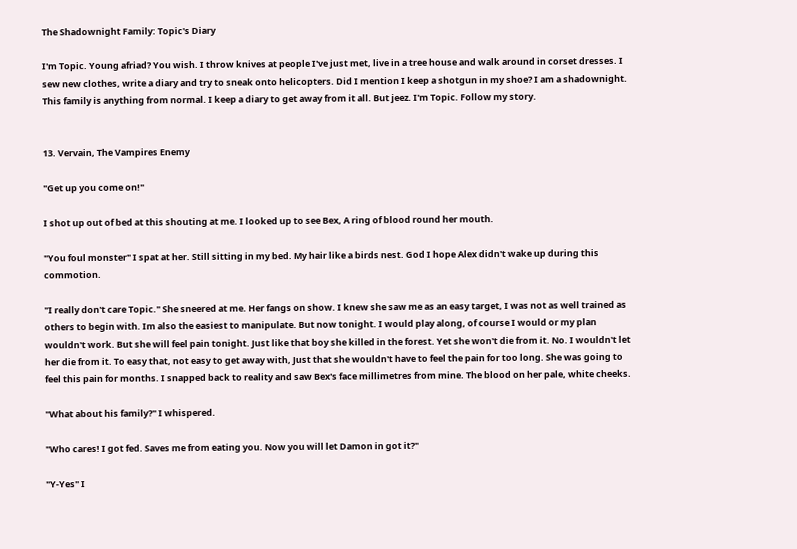The Shadownight Family: Topic's Diary

I'm Topic. Young afriad? You wish. I throw knives at people I've just met, live in a tree house and walk around in corset dresses. I sew new clothes, write a diary and try to sneak onto helicopters. Did I mention I keep a shotgun in my shoe? I am a shadownight. This family is anything from normal. I keep a diary to get away from it all. But jeez. I'm Topic. Follow my story.


13. Vervain, The Vampires Enemy

"Get up you come on!"

I shot up out of bed at this shouting at me. I looked up to see Bex, A ring of blood round her mouth.

"You foul monster" I spat at her. Still sitting in my bed. My hair like a birds nest. God I hope Alex didn't wake up during this commotion.

"I really don't care Topic." She sneered at me. Her fangs on show. I knew she saw me as an easy target, I was not as well trained as others to begin with. Im also the easiest to manipulate. But now tonight. I would play along, of course I would or my plan wouldn't work. But she will feel pain tonight. Just like that boy she killed in the forest. Yet she won't die from it. No. I wouldn't let her die from it. To easy that, not easy to get away with, Just that she wouldn't have to feel the pain for too long. She was going to feel this pain for months. I snapped back to reality and saw Bex's face millimetres from mine. The blood on her pale, white cheeks.

"What about his family?" I whispered.

"Who cares! I got fed. Saves me from eating you. Now you will let Damon in got it?"

"Y-Yes" I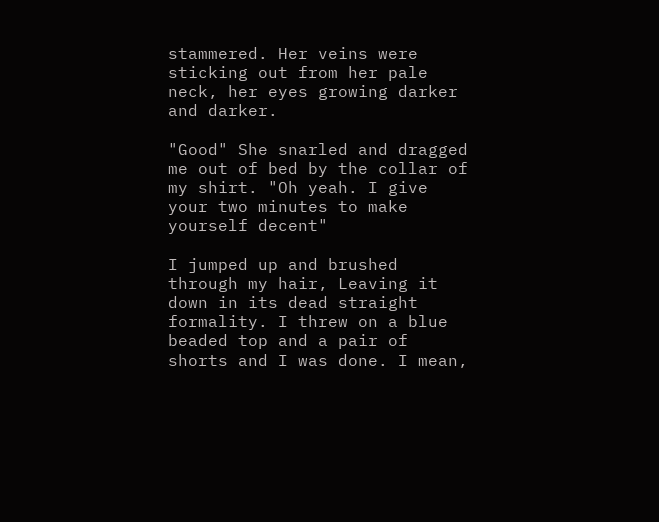stammered. Her veins were sticking out from her pale neck, her eyes growing darker and darker.

"Good" She snarled and dragged me out of bed by the collar of my shirt. "Oh yeah. I give your two minutes to make yourself decent"

I jumped up and brushed through my hair, Leaving it down in its dead straight formality. I threw on a blue beaded top and a pair of shorts and I was done. I mean,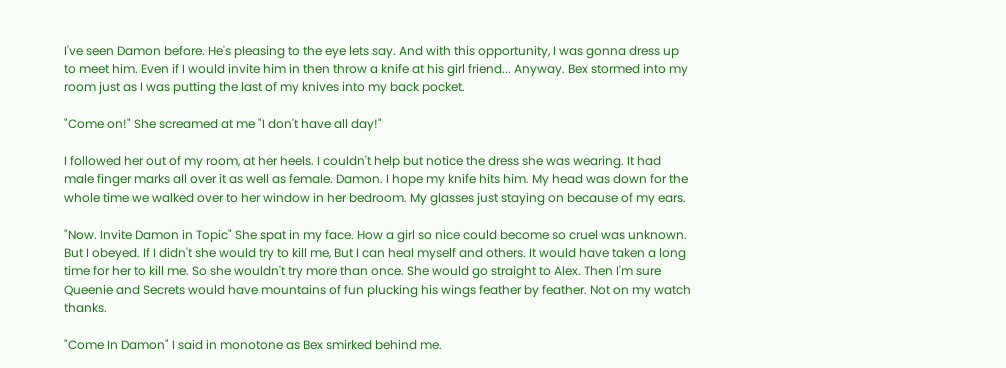I've seen Damon before. He's pleasing to the eye lets say. And with this opportunity, I was gonna dress up to meet him. Even if I would invite him in then throw a knife at his girl friend... Anyway. Bex stormed into my room just as I was putting the last of my knives into my back pocket.

"Come on!" She screamed at me "I don't have all day!"

I followed her out of my room, at her heels. I couldn't help but notice the dress she was wearing. It had male finger marks all over it as well as female. Damon. I hope my knife hits him. My head was down for the whole time we walked over to her window in her bedroom. My glasses just staying on because of my ears.

"Now. Invite Damon in Topic" She spat in my face. How a girl so nice could become so cruel was unknown. But I obeyed. If I didn't she would try to kill me, But I can heal myself and others. It would have taken a long time for her to kill me. So she wouldn't try more than once. She would go straight to Alex. Then I'm sure Queenie and Secrets would have mountains of fun plucking his wings feather by feather. Not on my watch thanks.

"Come In Damon" I said in monotone as Bex smirked behind me.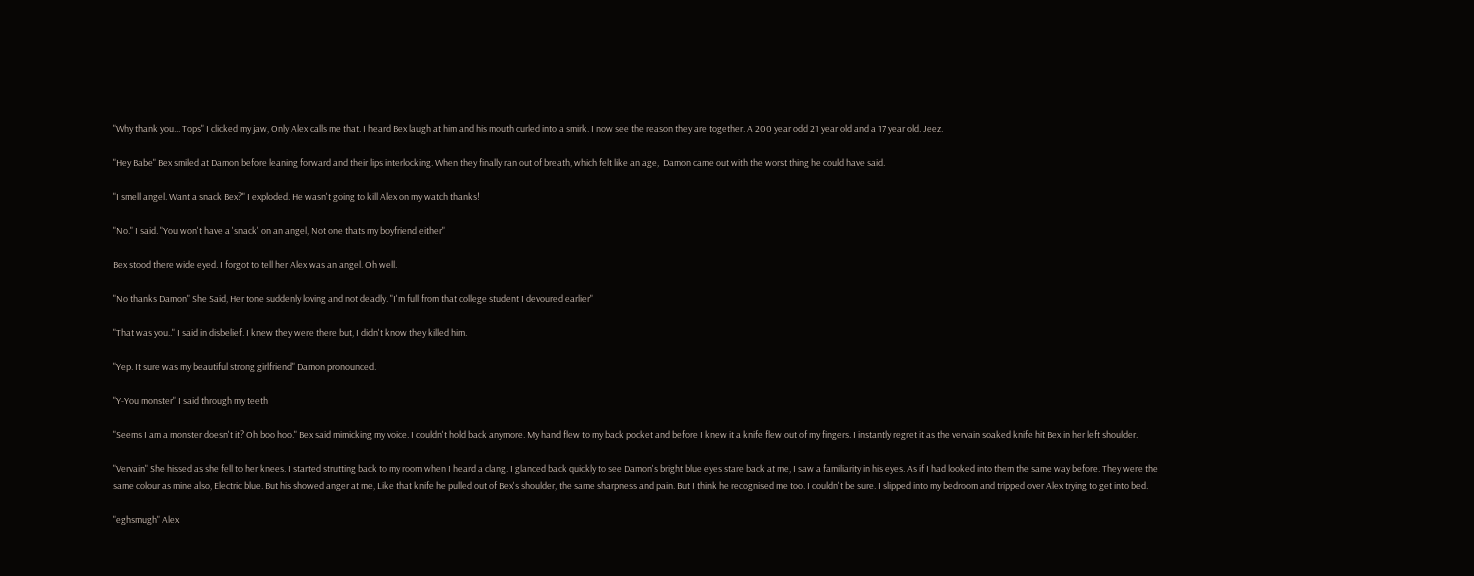"Why thank you... Tops" I clicked my jaw, Only Alex calls me that. I heard Bex laugh at him and his mouth curled into a smirk. I now see the reason they are together. A 200 year odd 21 year old and a 17 year old. Jeez.

"Hey Babe" Bex smiled at Damon before leaning forward and their lips interlocking. When they finally ran out of breath, which felt like an age,  Damon came out with the worst thing he could have said.

"I smell angel. Want a snack Bex?" I exploded. He wasn't going to kill Alex on my watch thanks!

"No." I said. "You won't have a 'snack' on an angel, Not one thats my boyfriend either"

Bex stood there wide eyed. I forgot to tell her Alex was an angel. Oh well.

"No thanks Damon" She Said, Her tone suddenly loving and not deadly. "I'm full from that college student I devoured earlier"

"That was you.." I said in disbelief. I knew they were there but, I didn't know they killed him.

"Yep. It sure was my beautiful strong girlfriend" Damon pronounced.

"Y-You monster" I said through my teeth

"Seems I am a monster doesn't it? Oh boo hoo." Bex said mimicking my voice. I couldn't hold back anymore. My hand flew to my back pocket and before I knew it a knife flew out of my fingers. I instantly regret it as the vervain soaked knife hit Bex in her left shoulder.

"Vervain" She hissed as she fell to her knees. I started strutting back to my room when I heard a clang. I glanced back quickly to see Damon's bright blue eyes stare back at me, I saw a familiarity in his eyes. As if I had looked into them the same way before. They were the same colour as mine also, Electric blue. But his showed anger at me, Like that knife he pulled out of Bex's shoulder, the same sharpness and pain. But I think he recognised me too. I couldn't be sure. I slipped into my bedroom and tripped over Alex trying to get into bed.

"eghsmugh" Alex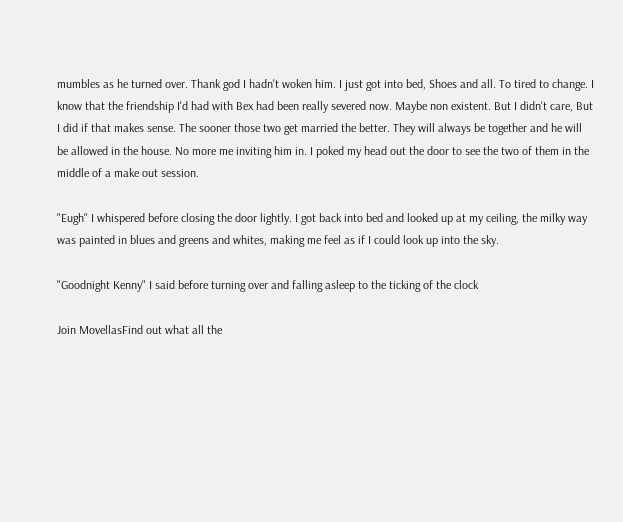mumbles as he turned over. Thank god I hadn't woken him. I just got into bed, Shoes and all. To tired to change. I know that the friendship I'd had with Bex had been really severed now. Maybe non existent. But I didn't care, But I did if that makes sense. The sooner those two get married the better. They will always be together and he will be allowed in the house. No more me inviting him in. I poked my head out the door to see the two of them in the middle of a make out session.

"Eugh" I whispered before closing the door lightly. I got back into bed and looked up at my ceiling, the milky way was painted in blues and greens and whites, making me feel as if I could look up into the sky.

"Goodnight Kenny" I said before turning over and falling asleep to the ticking of the clock

Join MovellasFind out what all the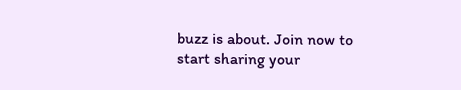buzz is about. Join now to start sharing your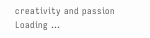creativity and passion
Loading ...